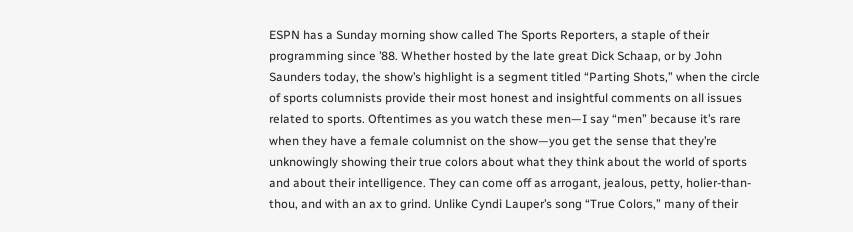ESPN has a Sunday morning show called The Sports Reporters, a staple of their programming since ’88. Whether hosted by the late great Dick Schaap, or by John Saunders today, the show’s highlight is a segment titled “Parting Shots,” when the circle of sports columnists provide their most honest and insightful comments on all issues related to sports. Oftentimes as you watch these men—I say “men” because it’s rare when they have a female columnist on the show—you get the sense that they’re unknowingly showing their true colors about what they think about the world of sports and about their intelligence. They can come off as arrogant, jealous, petty, holier-than-thou, and with an ax to grind. Unlike Cyndi Lauper’s song “True Colors,” many of their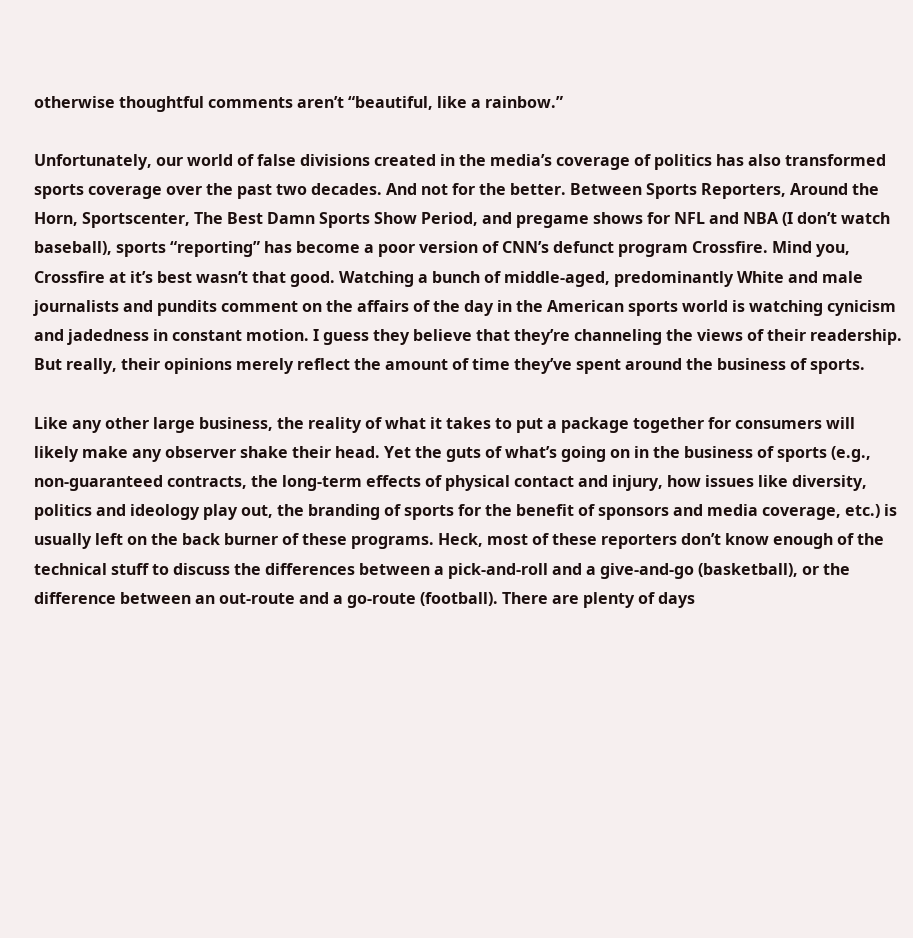otherwise thoughtful comments aren’t “beautiful, like a rainbow.”

Unfortunately, our world of false divisions created in the media’s coverage of politics has also transformed sports coverage over the past two decades. And not for the better. Between Sports Reporters, Around the Horn, Sportscenter, The Best Damn Sports Show Period, and pregame shows for NFL and NBA (I don’t watch baseball), sports “reporting” has become a poor version of CNN’s defunct program Crossfire. Mind you, Crossfire at it’s best wasn’t that good. Watching a bunch of middle-aged, predominantly White and male journalists and pundits comment on the affairs of the day in the American sports world is watching cynicism and jadedness in constant motion. I guess they believe that they’re channeling the views of their readership. But really, their opinions merely reflect the amount of time they’ve spent around the business of sports.

Like any other large business, the reality of what it takes to put a package together for consumers will likely make any observer shake their head. Yet the guts of what’s going on in the business of sports (e.g., non-guaranteed contracts, the long-term effects of physical contact and injury, how issues like diversity, politics and ideology play out, the branding of sports for the benefit of sponsors and media coverage, etc.) is usually left on the back burner of these programs. Heck, most of these reporters don’t know enough of the technical stuff to discuss the differences between a pick-and-roll and a give-and-go (basketball), or the difference between an out-route and a go-route (football). There are plenty of days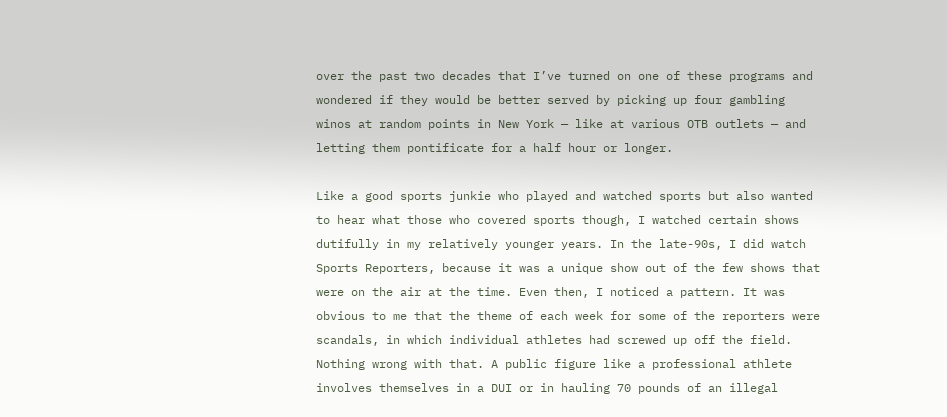over the past two decades that I’ve turned on one of these programs and wondered if they would be better served by picking up four gambling winos at random points in New York — like at various OTB outlets — and letting them pontificate for a half hour or longer.

Like a good sports junkie who played and watched sports but also wanted to hear what those who covered sports though, I watched certain shows dutifully in my relatively younger years. In the late-90s, I did watch Sports Reporters, because it was a unique show out of the few shows that were on the air at the time. Even then, I noticed a pattern. It was obvious to me that the theme of each week for some of the reporters were scandals, in which individual athletes had screwed up off the field. Nothing wrong with that. A public figure like a professional athlete involves themselves in a DUI or in hauling 70 pounds of an illegal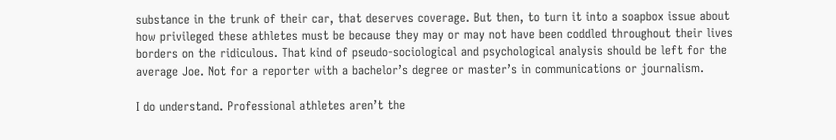substance in the trunk of their car, that deserves coverage. But then, to turn it into a soapbox issue about how privileged these athletes must be because they may or may not have been coddled throughout their lives borders on the ridiculous. That kind of pseudo-sociological and psychological analysis should be left for the average Joe. Not for a reporter with a bachelor’s degree or master’s in communications or journalism.

I do understand. Professional athletes aren’t the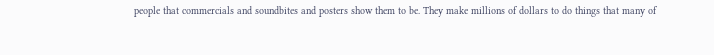people that commercials and soundbites and posters show them to be. They make millions of dollars to do things that many of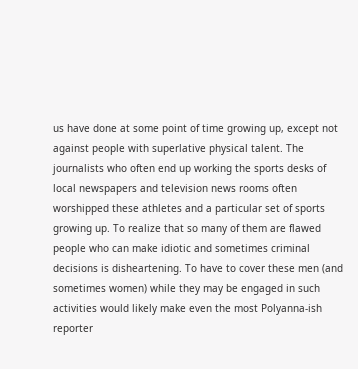us have done at some point of time growing up, except not against people with superlative physical talent. The journalists who often end up working the sports desks of local newspapers and television news rooms often worshipped these athletes and a particular set of sports growing up. To realize that so many of them are flawed people who can make idiotic and sometimes criminal decisions is disheartening. To have to cover these men (and sometimes women) while they may be engaged in such activities would likely make even the most Polyanna-ish reporter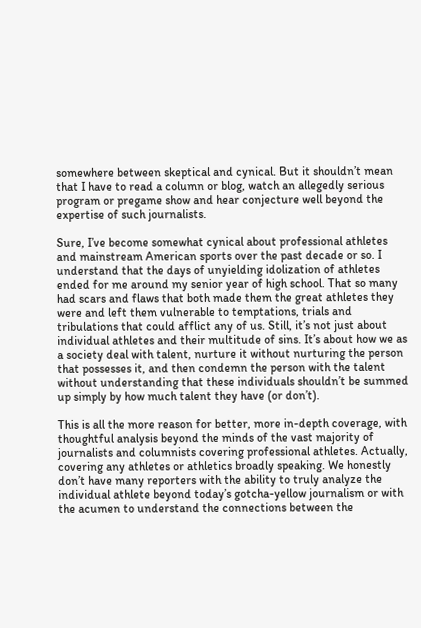somewhere between skeptical and cynical. But it shouldn’t mean that I have to read a column or blog, watch an allegedly serious program or pregame show and hear conjecture well beyond the expertise of such journalists.

Sure, I’ve become somewhat cynical about professional athletes and mainstream American sports over the past decade or so. I understand that the days of unyielding idolization of athletes ended for me around my senior year of high school. That so many had scars and flaws that both made them the great athletes they were and left them vulnerable to temptations, trials and tribulations that could afflict any of us. Still, it’s not just about individual athletes and their multitude of sins. It’s about how we as a society deal with talent, nurture it without nurturing the person that possesses it, and then condemn the person with the talent without understanding that these individuals shouldn’t be summed up simply by how much talent they have (or don’t).

This is all the more reason for better, more in-depth coverage, with thoughtful analysis beyond the minds of the vast majority of journalists and columnists covering professional athletes. Actually, covering any athletes or athletics broadly speaking. We honestly don’t have many reporters with the ability to truly analyze the individual athlete beyond today’s gotcha-yellow journalism or with the acumen to understand the connections between the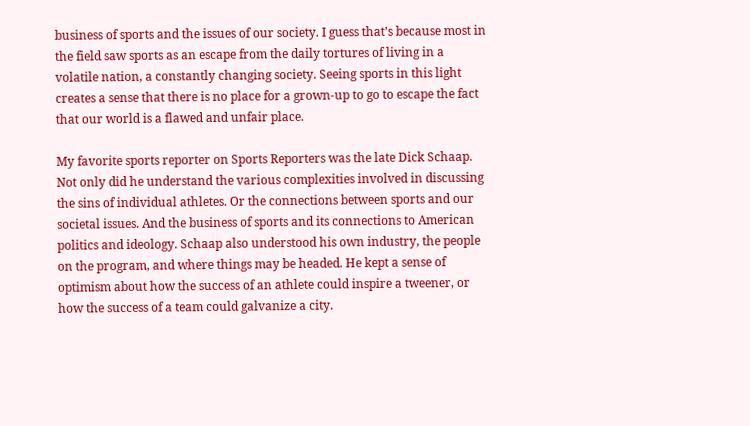business of sports and the issues of our society. I guess that’s because most in the field saw sports as an escape from the daily tortures of living in a volatile nation, a constantly changing society. Seeing sports in this light creates a sense that there is no place for a grown-up to go to escape the fact that our world is a flawed and unfair place.

My favorite sports reporter on Sports Reporters was the late Dick Schaap. Not only did he understand the various complexities involved in discussing the sins of individual athletes. Or the connections between sports and our societal issues. And the business of sports and its connections to American politics and ideology. Schaap also understood his own industry, the people on the program, and where things may be headed. He kept a sense of optimism about how the success of an athlete could inspire a tweener, or how the success of a team could galvanize a city.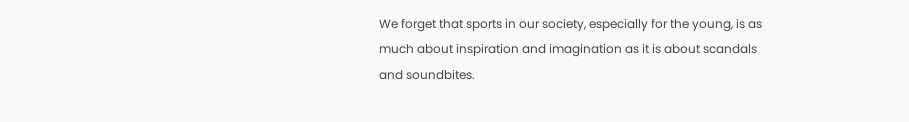We forget that sports in our society, especially for the young, is as much about inspiration and imagination as it is about scandals and soundbites.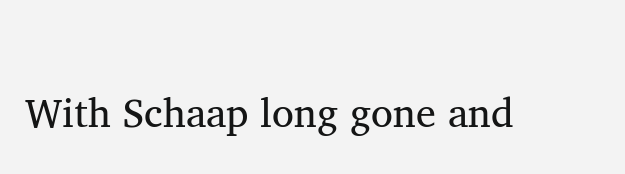With Schaap long gone and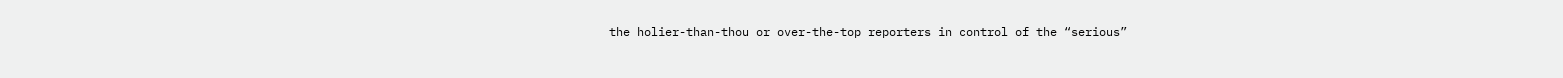the holier-than-thou or over-the-top reporters in control of the “serious”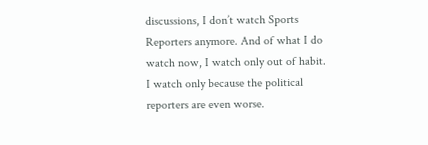discussions, I don’t watch Sports Reporters anymore. And of what I do watch now, I watch only out of habit. I watch only because the political reporters are even worse.